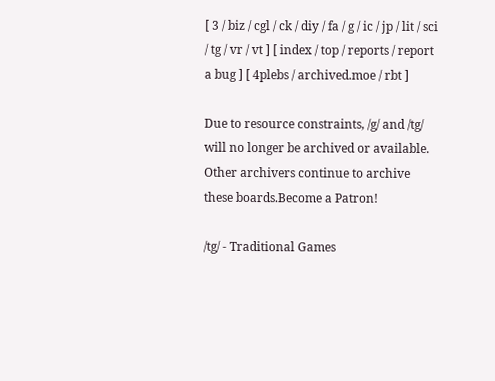[ 3 / biz / cgl / ck / diy / fa / g / ic / jp / lit / sci / tg / vr / vt ] [ index / top / reports / report a bug ] [ 4plebs / archived.moe / rbt ]

Due to resource constraints, /g/ and /tg/ will no longer be archived or available. Other archivers continue to archive these boards.Become a Patron!

/tg/ - Traditional Games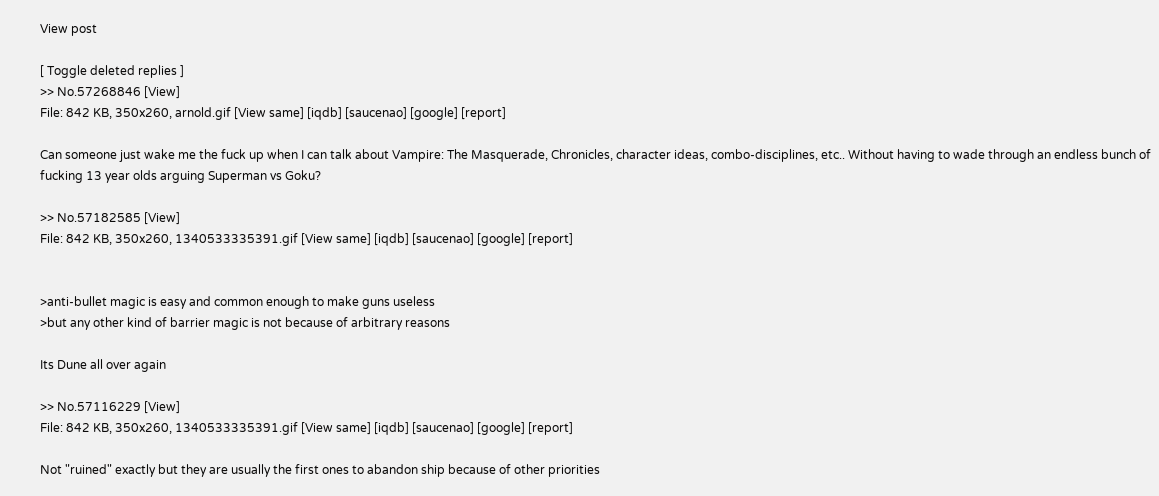View post

[ Toggle deleted replies ]
>> No.57268846 [View]
File: 842 KB, 350x260, arnold.gif [View same] [iqdb] [saucenao] [google] [report]

Can someone just wake me the fuck up when I can talk about Vampire: The Masquerade, Chronicles, character ideas, combo-disciplines, etc.. Without having to wade through an endless bunch of fucking 13 year olds arguing Superman vs Goku?

>> No.57182585 [View]
File: 842 KB, 350x260, 1340533335391.gif [View same] [iqdb] [saucenao] [google] [report]


>anti-bullet magic is easy and common enough to make guns useless
>but any other kind of barrier magic is not because of arbitrary reasons

Its Dune all over again

>> No.57116229 [View]
File: 842 KB, 350x260, 1340533335391.gif [View same] [iqdb] [saucenao] [google] [report]

Not "ruined" exactly but they are usually the first ones to abandon ship because of other priorities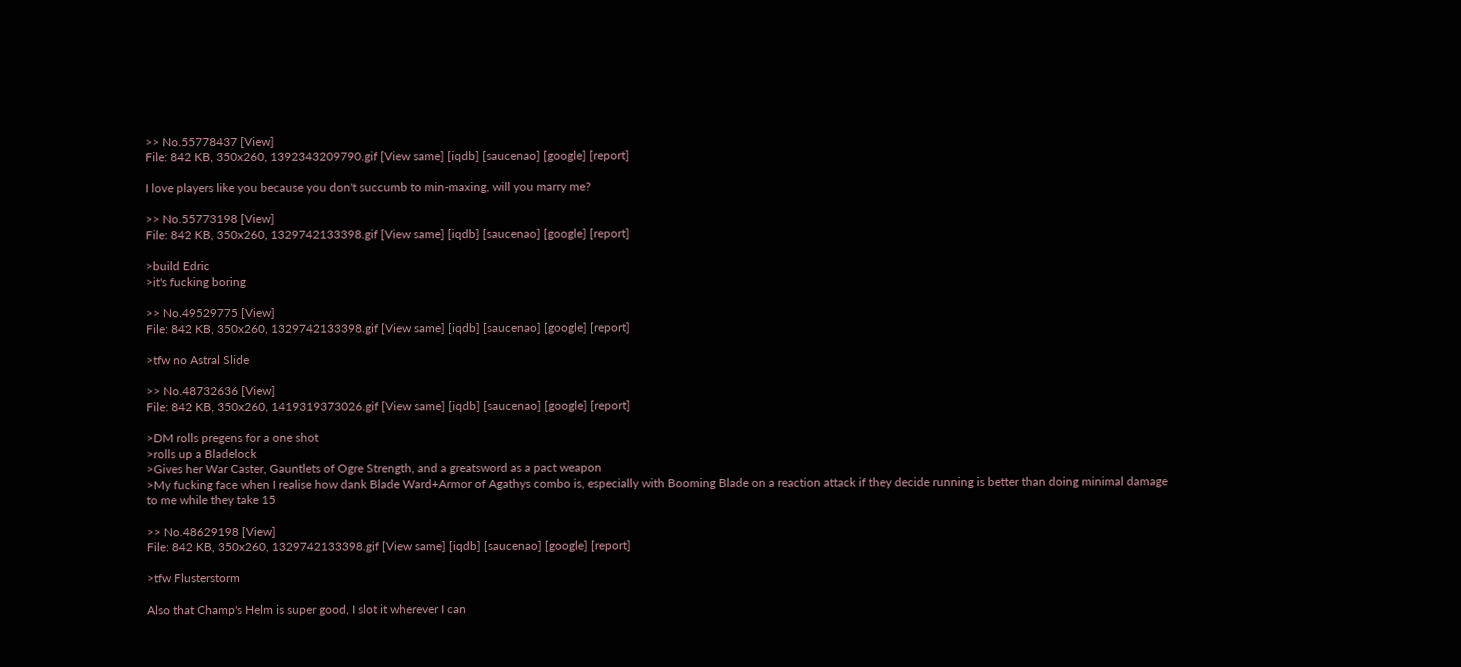>> No.55778437 [View]
File: 842 KB, 350x260, 1392343209790.gif [View same] [iqdb] [saucenao] [google] [report]

I love players like you because you don't succumb to min-maxing, will you marry me?

>> No.55773198 [View]
File: 842 KB, 350x260, 1329742133398.gif [View same] [iqdb] [saucenao] [google] [report]

>build Edric
>it's fucking boring

>> No.49529775 [View]
File: 842 KB, 350x260, 1329742133398.gif [View same] [iqdb] [saucenao] [google] [report]

>tfw no Astral Slide

>> No.48732636 [View]
File: 842 KB, 350x260, 1419319373026.gif [View same] [iqdb] [saucenao] [google] [report]

>DM rolls pregens for a one shot
>rolls up a Bladelock
>Gives her War Caster, Gauntlets of Ogre Strength, and a greatsword as a pact weapon
>My fucking face when I realise how dank Blade Ward+Armor of Agathys combo is, especially with Booming Blade on a reaction attack if they decide running is better than doing minimal damage to me while they take 15

>> No.48629198 [View]
File: 842 KB, 350x260, 1329742133398.gif [View same] [iqdb] [saucenao] [google] [report]

>tfw Flusterstorm

Also that Champ's Helm is super good, I slot it wherever I can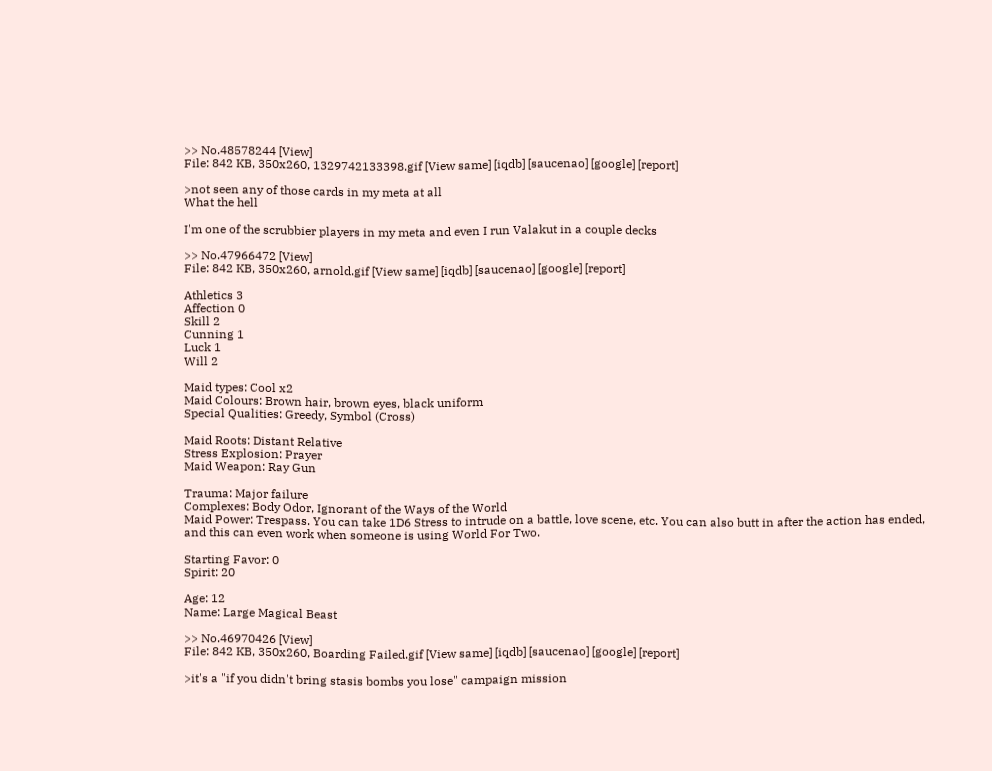>> No.48578244 [View]
File: 842 KB, 350x260, 1329742133398.gif [View same] [iqdb] [saucenao] [google] [report]

>not seen any of those cards in my meta at all
What the hell

I'm one of the scrubbier players in my meta and even I run Valakut in a couple decks

>> No.47966472 [View]
File: 842 KB, 350x260, arnold.gif [View same] [iqdb] [saucenao] [google] [report]

Athletics 3
Affection 0
Skill 2
Cunning 1
Luck 1
Will 2

Maid types: Cool x2
Maid Colours: Brown hair, brown eyes, black uniform
Special Qualities: Greedy, Symbol (Cross)

Maid Roots: Distant Relative
Stress Explosion: Prayer
Maid Weapon: Ray Gun

Trauma: Major failure
Complexes: Body Odor, Ignorant of the Ways of the World
Maid Power: Trespass. You can take 1D6 Stress to intrude on a battle, love scene, etc. You can also butt in after the action has ended, and this can even work when someone is using World For Two.

Starting Favor: 0
Spirit: 20

Age: 12
Name: Large Magical Beast

>> No.46970426 [View]
File: 842 KB, 350x260, Boarding Failed.gif [View same] [iqdb] [saucenao] [google] [report]

>it's a "if you didn't bring stasis bombs you lose" campaign mission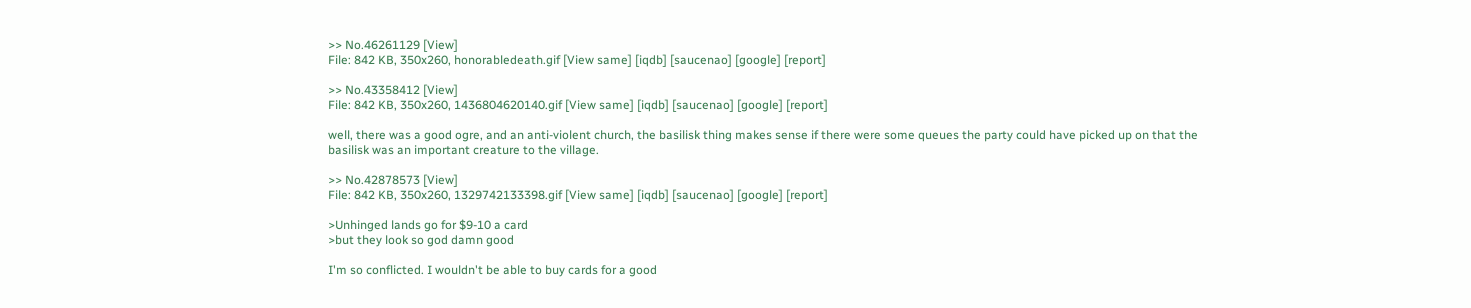>> No.46261129 [View]
File: 842 KB, 350x260, honorabledeath.gif [View same] [iqdb] [saucenao] [google] [report]

>> No.43358412 [View]
File: 842 KB, 350x260, 1436804620140.gif [View same] [iqdb] [saucenao] [google] [report]

well, there was a good ogre, and an anti-violent church, the basilisk thing makes sense if there were some queues the party could have picked up on that the basilisk was an important creature to the village.

>> No.42878573 [View]
File: 842 KB, 350x260, 1329742133398.gif [View same] [iqdb] [saucenao] [google] [report]

>Unhinged lands go for $9-10 a card
>but they look so god damn good

I'm so conflicted. I wouldn't be able to buy cards for a good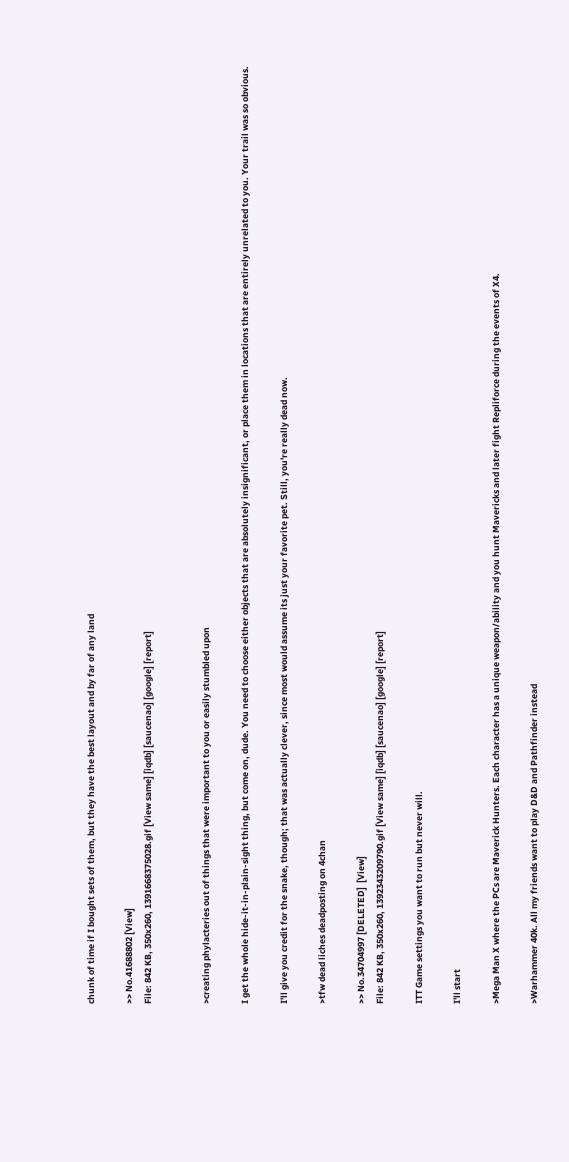chunk of time if I bought sets of them, but they have the best layout and by far of any land

>> No.41688802 [View]
File: 842 KB, 350x260, 1391668375028.gif [View same] [iqdb] [saucenao] [google] [report]


>creating phylacteries out of things that were important to you or easily stumbled upon

I get the whole hide-it-in-plain-sight thing, but come on, dude. You need to choose either objects that are absolutely insignificant, or place them in locations that are entirely unrelated to you. Your trail was so obvious.

I'll give you credit for the snake, though; that was actually clever, since most would assume its just your favorite pet. Still, you're really dead now.

>tfw dead liches deadposting on 4chan

>> No.34704997 [DELETED]  [View]
File: 842 KB, 350x260, 1392343209790.gif [View same] [iqdb] [saucenao] [google] [report]

ITT Game settings you want to run but never will.

I'll start

>Mega Man X where the PCs are Maverick Hunters. Each character has a unique weapon/ability and you hunt Mavericks and later fight Repliforce during the events of X4.

>Warhammer 40k. All my friends want to play D&D and Pathfinder instead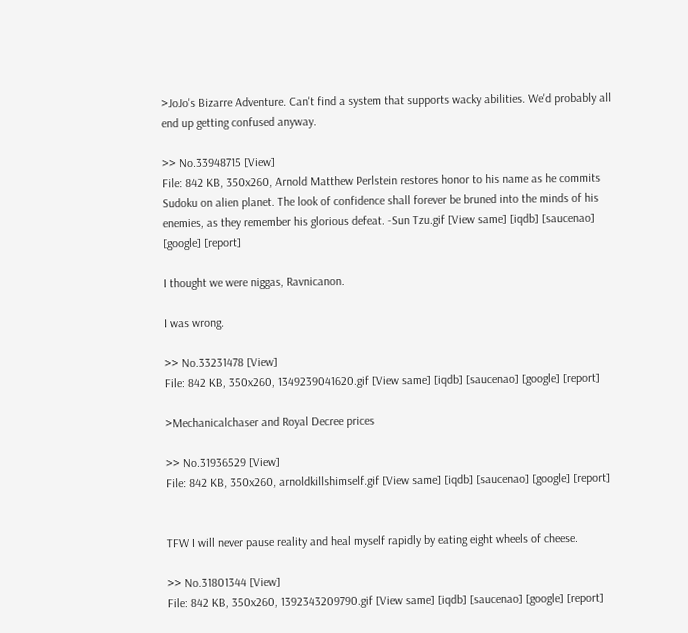>JoJo's Bizarre Adventure. Can't find a system that supports wacky abilities. We'd probably all end up getting confused anyway.

>> No.33948715 [View]
File: 842 KB, 350x260, Arnold Matthew Perlstein restores honor to his name as he commits Sudoku on alien planet. The look of confidence shall forever be bruned into the minds of his enemies, as they remember his glorious defeat. -Sun Tzu.gif [View same] [iqdb] [saucenao] [google] [report]

I thought we were niggas, Ravnicanon.

I was wrong.

>> No.33231478 [View]
File: 842 KB, 350x260, 1349239041620.gif [View same] [iqdb] [saucenao] [google] [report]

>Mechanicalchaser and Royal Decree prices

>> No.31936529 [View]
File: 842 KB, 350x260, arnoldkillshimself.gif [View same] [iqdb] [saucenao] [google] [report]


TFW I will never pause reality and heal myself rapidly by eating eight wheels of cheese.

>> No.31801344 [View]
File: 842 KB, 350x260, 1392343209790.gif [View same] [iqdb] [saucenao] [google] [report]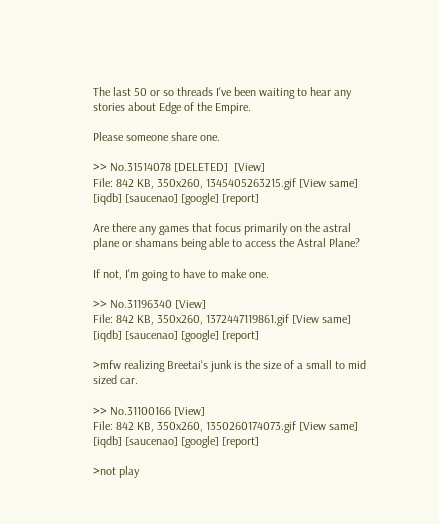The last 50 or so threads I've been waiting to hear any stories about Edge of the Empire.

Please someone share one.

>> No.31514078 [DELETED]  [View]
File: 842 KB, 350x260, 1345405263215.gif [View same] [iqdb] [saucenao] [google] [report]

Are there any games that focus primarily on the astral plane or shamans being able to access the Astral Plane?

If not, I'm going to have to make one.

>> No.31196340 [View]
File: 842 KB, 350x260, 1372447119861.gif [View same] [iqdb] [saucenao] [google] [report]

>mfw realizing Breetai's junk is the size of a small to mid sized car.

>> No.31100166 [View]
File: 842 KB, 350x260, 1350260174073.gif [View same] [iqdb] [saucenao] [google] [report]

>not play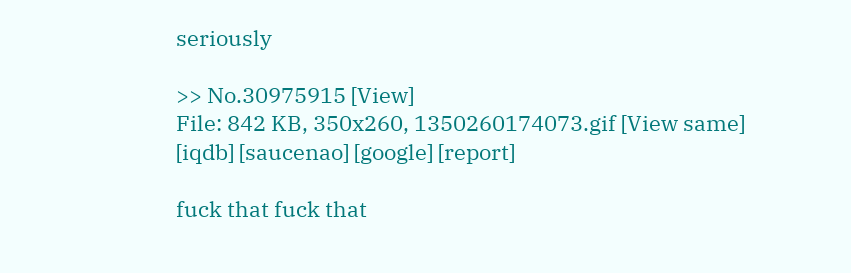seriously

>> No.30975915 [View]
File: 842 KB, 350x260, 1350260174073.gif [View same] [iqdb] [saucenao] [google] [report]

fuck that fuck that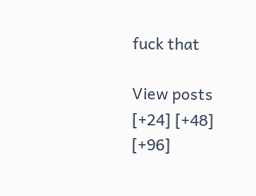fuck that

View posts [+24] [+48] [+96]